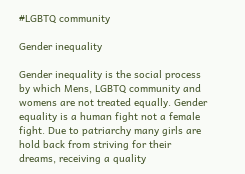#LGBTQ community

Gender inequality

Gender inequality is the social process by which Mens, LGBTQ community and womens are not treated equally. Gender equality is a human fight not a female fight. Due to patriarchy many girls are hold back from striving for their dreams, receiving a quality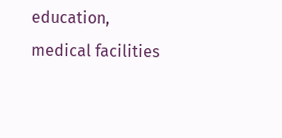education, medical facilities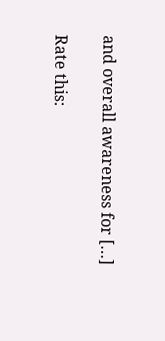and overall awareness for […]

Rate this: